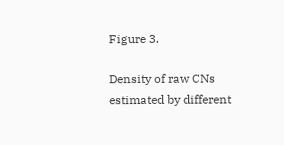Figure 3.

Density of raw CNs estimated by different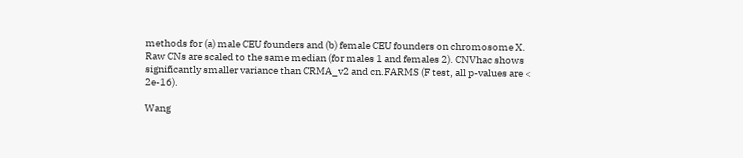methods for (a) male CEU founders and (b) female CEU founders on chromosome X. Raw CNs are scaled to the same median (for males 1 and females 2). CNVhac shows significantly smaller variance than CRMA_v2 and cn.FARMS (F test, all p-values are < 2e-16).

Wang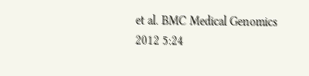et al. BMC Medical Genomics 2012 5:24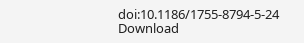doi:10.1186/1755-8794-5-24
Download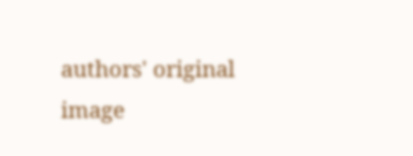authors' original image